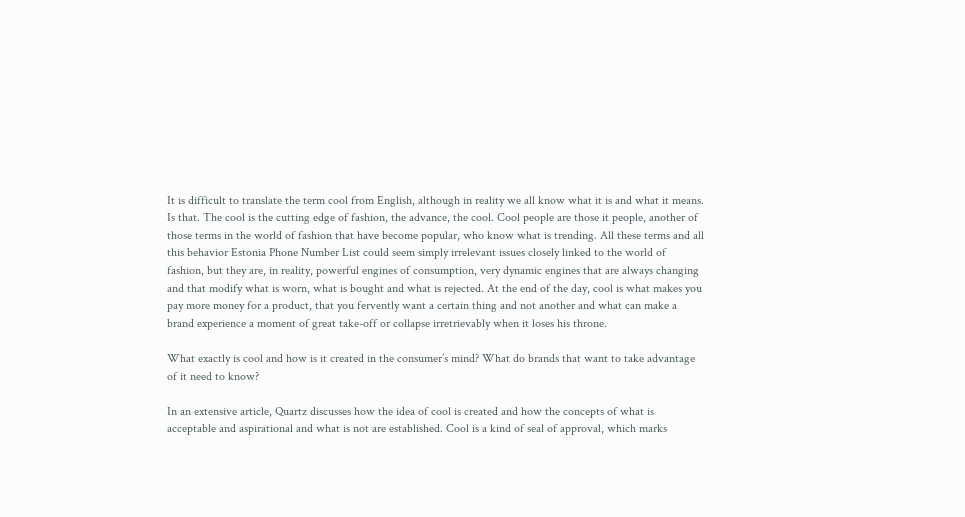It is difficult to translate the term cool from English, although in reality we all know what it is and what it means. Is that. The cool is the cutting edge of fashion, the advance, the cool. Cool people are those it people, another of those terms in the world of fashion that have become popular, who know what is trending. All these terms and all this behavior Estonia Phone Number List could seem simply irrelevant issues closely linked to the world of fashion, but they are, in reality, powerful engines of consumption, very dynamic engines that are always changing and that modify what is worn, what is bought and what is rejected. At the end of the day, cool is what makes you pay more money for a product, that you fervently want a certain thing and not another and what can make a brand experience a moment of great take-off or collapse irretrievably when it loses his throne.

What exactly is cool and how is it created in the consumer’s mind? What do brands that want to take advantage of it need to know?

In an extensive article, Quartz discusses how the idea of cool is created and how the concepts of what is acceptable and aspirational and what is not are established. Cool is a kind of seal of approval, which marks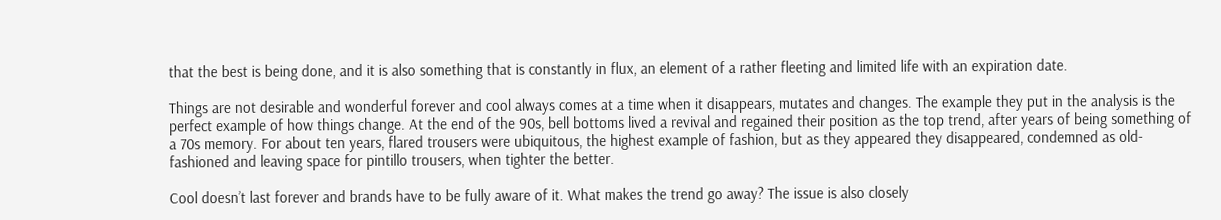that the best is being done, and it is also something that is constantly in flux, an element of a rather fleeting and limited life with an expiration date.

Things are not desirable and wonderful forever and cool always comes at a time when it disappears, mutates and changes. The example they put in the analysis is the perfect example of how things change. At the end of the 90s, bell bottoms lived a revival and regained their position as the top trend, after years of being something of a 70s memory. For about ten years, flared trousers were ubiquitous, the highest example of fashion, but as they appeared they disappeared, condemned as old-fashioned and leaving space for pintillo trousers, when tighter the better.

Cool doesn’t last forever and brands have to be fully aware of it. What makes the trend go away? The issue is also closely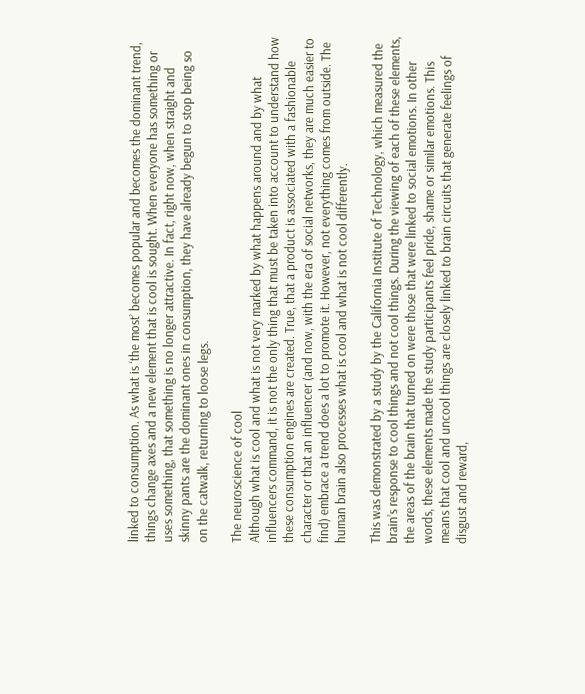linked to consumption. As what is ‘the most’ becomes popular and becomes the dominant trend, things change axes and a new element that is cool is sought. When everyone has something or uses something, that something is no longer attractive. In fact, right now, when straight and skinny pants are the dominant ones in consumption, they have already begun to stop being so on the catwalk, returning to loose legs.

The neuroscience of cool
Although what is cool and what is not very marked by what happens around and by what influencers command, it is not the only thing that must be taken into account to understand how these consumption engines are created. True, that a product is associated with a fashionable character or that an influencer (and now, with the era of social networks, they are much easier to find) embrace a trend does a lot to promote it. However, not everything comes from outside. The human brain also processes what is cool and what is not cool differently.

This was demonstrated by a study by the California Institute of Technology, which measured the brain’s response to cool things and not cool things. During the viewing of each of these elements, the areas of the brain that turned on were those that were linked to social emotions. In other words, these elements made the study participants feel pride, shame or similar emotions. This means that cool and uncool things are closely linked to brain circuits that generate feelings of disgust and reward,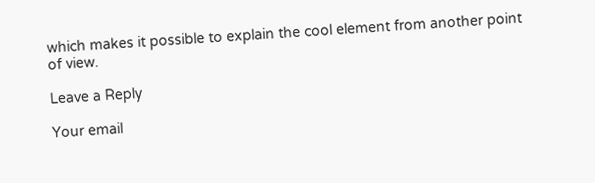which makes it possible to explain the cool element from another point of view.

Leave a Reply

Your email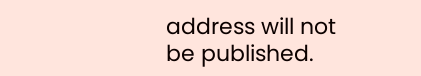address will not be published.